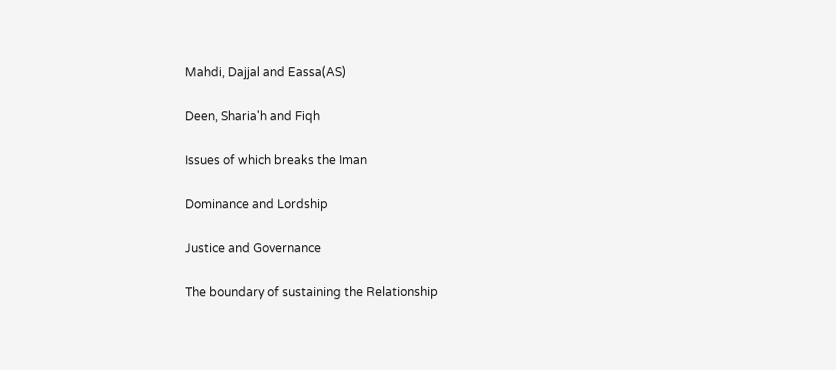Mahdi, Dajjal and Eassa(AS)

Deen, Sharia'h and Fiqh

Issues of which breaks the Iman

Dominance and Lordship

Justice and Governance

The boundary of sustaining the Relationship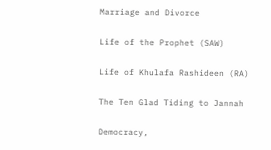Marriage and Divorce

Life of the Prophet (SAW)

Life of Khulafa Rashideen (RA)

The Ten Glad Tiding to Jannah

Democracy,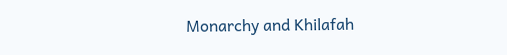Monarchy and Khilafah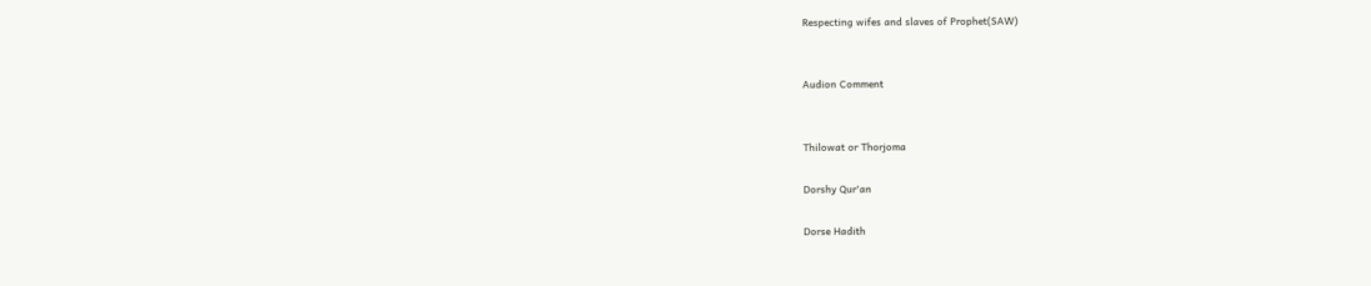Respecting wifes and slaves of Prophet(SAW)


Audion Comment


Thilowat or Thorjoma

Dorshy Qur'an

Dorse Hadith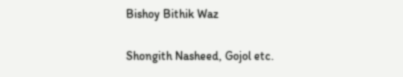Bishoy Bithik Waz

Shongith Nasheed, Gojol etc.